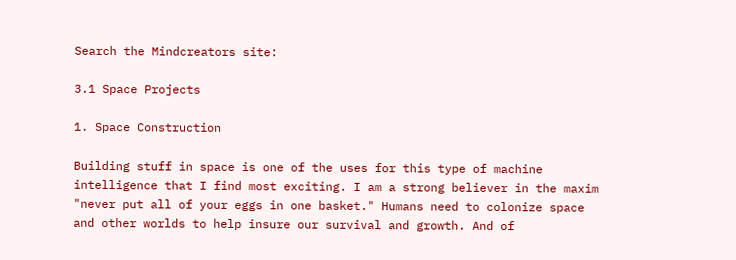Search the Mindcreators site:

3.1 Space Projects

1. Space Construction

Building stuff in space is one of the uses for this type of machine intelligence that I find most exciting. I am a strong believer in the maxim "never put all of your eggs in one basket." Humans need to colonize space and other worlds to help insure our survival and growth. And of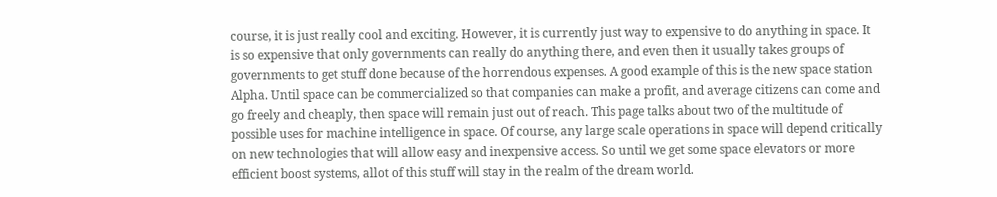course, it is just really cool and exciting. However, it is currently just way to expensive to do anything in space. It is so expensive that only governments can really do anything there, and even then it usually takes groups of governments to get stuff done because of the horrendous expenses. A good example of this is the new space station Alpha. Until space can be commercialized so that companies can make a profit, and average citizens can come and go freely and cheaply, then space will remain just out of reach. This page talks about two of the multitude of possible uses for machine intelligence in space. Of course, any large scale operations in space will depend critically on new technologies that will allow easy and inexpensive access. So until we get some space elevators or more efficient boost systems, allot of this stuff will stay in the realm of the dream world.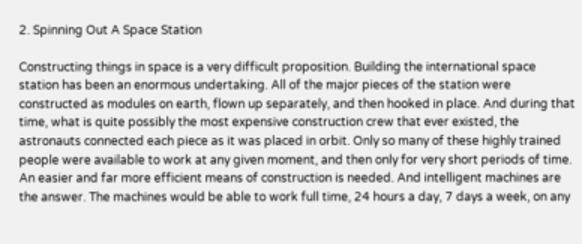2. Spinning Out A Space Station

Constructing things in space is a very difficult proposition. Building the international space station has been an enormous undertaking. All of the major pieces of the station were constructed as modules on earth, flown up separately, and then hooked in place. And during that time, what is quite possibly the most expensive construction crew that ever existed, the astronauts connected each piece as it was placed in orbit. Only so many of these highly trained people were available to work at any given moment, and then only for very short periods of time. An easier and far more efficient means of construction is needed. And intelligent machines are the answer. The machines would be able to work full time, 24 hours a day, 7 days a week, on any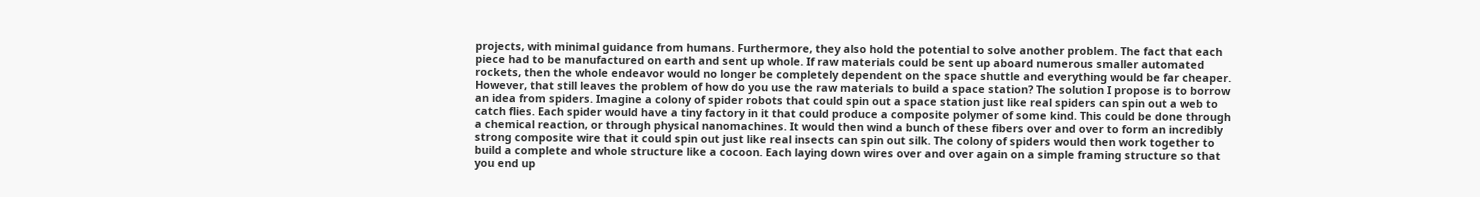projects, with minimal guidance from humans. Furthermore, they also hold the potential to solve another problem. The fact that each piece had to be manufactured on earth and sent up whole. If raw materials could be sent up aboard numerous smaller automated rockets, then the whole endeavor would no longer be completely dependent on the space shuttle and everything would be far cheaper. However, that still leaves the problem of how do you use the raw materials to build a space station? The solution I propose is to borrow an idea from spiders. Imagine a colony of spider robots that could spin out a space station just like real spiders can spin out a web to catch flies. Each spider would have a tiny factory in it that could produce a composite polymer of some kind. This could be done through a chemical reaction, or through physical nanomachines. It would then wind a bunch of these fibers over and over to form an incredibly strong composite wire that it could spin out just like real insects can spin out silk. The colony of spiders would then work together to build a complete and whole structure like a cocoon. Each laying down wires over and over again on a simple framing structure so that you end up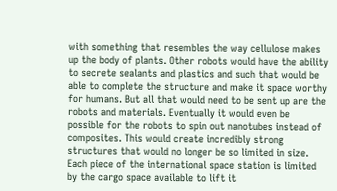with something that resembles the way cellulose makes up the body of plants. Other robots would have the ability to secrete sealants and plastics and such that would be able to complete the structure and make it space worthy for humans. But all that would need to be sent up are the robots and materials. Eventually it would even be possible for the robots to spin out nanotubes instead of composites. This would create incredibly strong structures that would no longer be so limited in size. Each piece of the international space station is limited by the cargo space available to lift it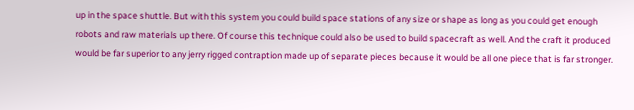up in the space shuttle. But with this system you could build space stations of any size or shape as long as you could get enough robots and raw materials up there. Of course this technique could also be used to build spacecraft as well. And the craft it produced would be far superior to any jerry rigged contraption made up of separate pieces because it would be all one piece that is far stronger.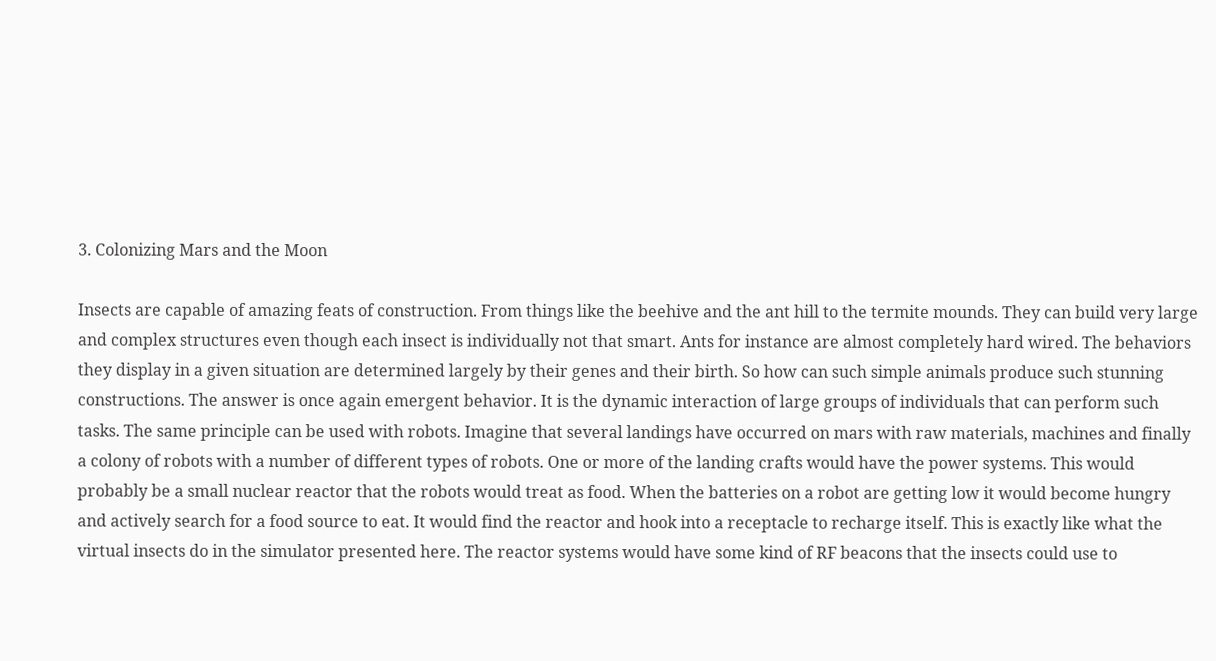3. Colonizing Mars and the Moon

Insects are capable of amazing feats of construction. From things like the beehive and the ant hill to the termite mounds. They can build very large and complex structures even though each insect is individually not that smart. Ants for instance are almost completely hard wired. The behaviors they display in a given situation are determined largely by their genes and their birth. So how can such simple animals produce such stunning constructions. The answer is once again emergent behavior. It is the dynamic interaction of large groups of individuals that can perform such tasks. The same principle can be used with robots. Imagine that several landings have occurred on mars with raw materials, machines and finally a colony of robots with a number of different types of robots. One or more of the landing crafts would have the power systems. This would probably be a small nuclear reactor that the robots would treat as food. When the batteries on a robot are getting low it would become hungry and actively search for a food source to eat. It would find the reactor and hook into a receptacle to recharge itself. This is exactly like what the virtual insects do in the simulator presented here. The reactor systems would have some kind of RF beacons that the insects could use to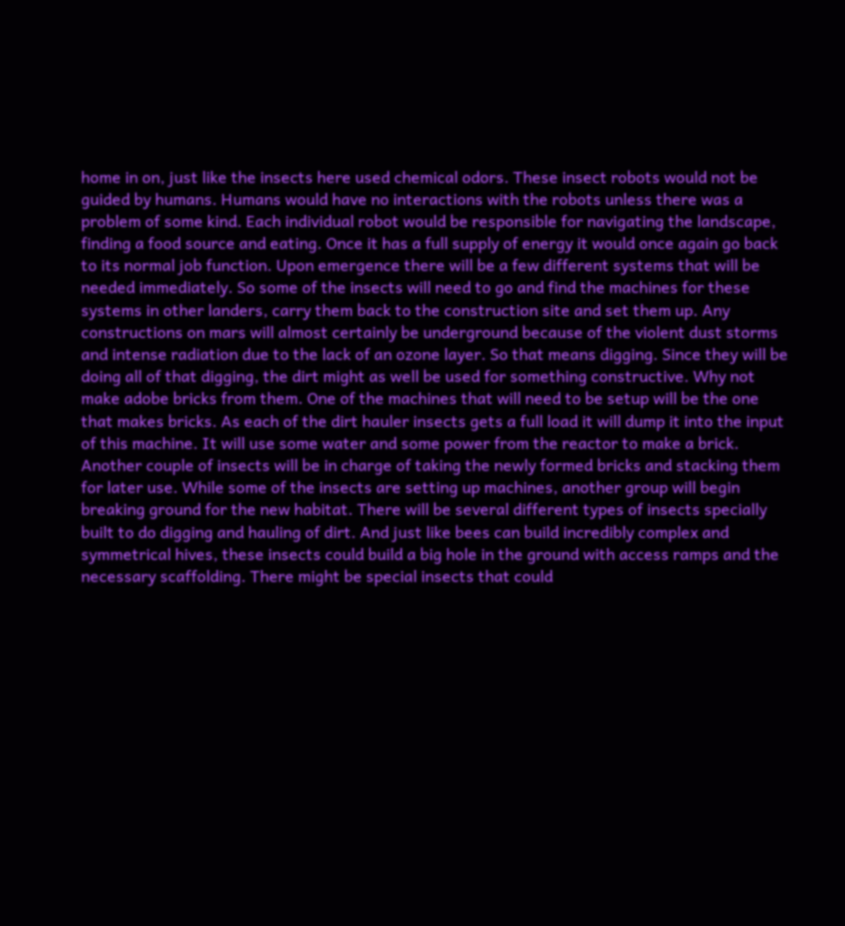home in on, just like the insects here used chemical odors. These insect robots would not be guided by humans. Humans would have no interactions with the robots unless there was a problem of some kind. Each individual robot would be responsible for navigating the landscape, finding a food source and eating. Once it has a full supply of energy it would once again go back to its normal job function. Upon emergence there will be a few different systems that will be needed immediately. So some of the insects will need to go and find the machines for these systems in other landers, carry them back to the construction site and set them up. Any constructions on mars will almost certainly be underground because of the violent dust storms and intense radiation due to the lack of an ozone layer. So that means digging. Since they will be doing all of that digging, the dirt might as well be used for something constructive. Why not make adobe bricks from them. One of the machines that will need to be setup will be the one that makes bricks. As each of the dirt hauler insects gets a full load it will dump it into the input of this machine. It will use some water and some power from the reactor to make a brick. Another couple of insects will be in charge of taking the newly formed bricks and stacking them for later use. While some of the insects are setting up machines, another group will begin breaking ground for the new habitat. There will be several different types of insects specially built to do digging and hauling of dirt. And just like bees can build incredibly complex and symmetrical hives, these insects could build a big hole in the ground with access ramps and the necessary scaffolding. There might be special insects that could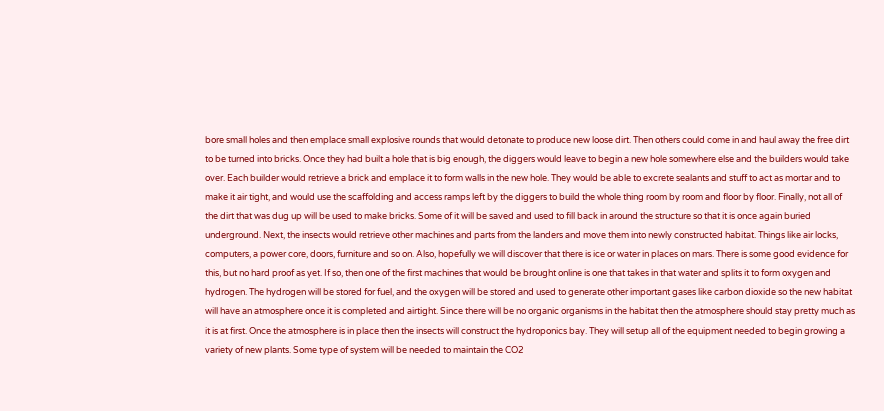bore small holes and then emplace small explosive rounds that would detonate to produce new loose dirt. Then others could come in and haul away the free dirt to be turned into bricks. Once they had built a hole that is big enough, the diggers would leave to begin a new hole somewhere else and the builders would take over. Each builder would retrieve a brick and emplace it to form walls in the new hole. They would be able to excrete sealants and stuff to act as mortar and to make it air tight, and would use the scaffolding and access ramps left by the diggers to build the whole thing room by room and floor by floor. Finally, not all of the dirt that was dug up will be used to make bricks. Some of it will be saved and used to fill back in around the structure so that it is once again buried underground. Next, the insects would retrieve other machines and parts from the landers and move them into newly constructed habitat. Things like air locks, computers, a power core, doors, furniture and so on. Also, hopefully we will discover that there is ice or water in places on mars. There is some good evidence for this, but no hard proof as yet. If so, then one of the first machines that would be brought online is one that takes in that water and splits it to form oxygen and hydrogen. The hydrogen will be stored for fuel, and the oxygen will be stored and used to generate other important gases like carbon dioxide so the new habitat will have an atmosphere once it is completed and airtight. Since there will be no organic organisms in the habitat then the atmosphere should stay pretty much as it is at first. Once the atmosphere is in place then the insects will construct the hydroponics bay. They will setup all of the equipment needed to begin growing a variety of new plants. Some type of system will be needed to maintain the CO2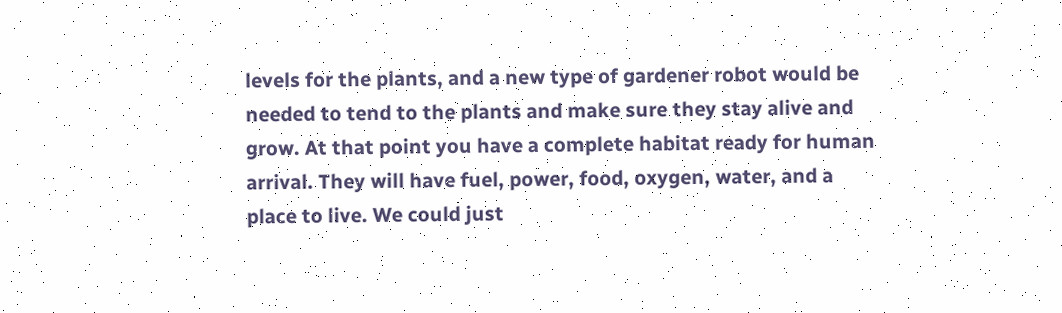levels for the plants, and a new type of gardener robot would be needed to tend to the plants and make sure they stay alive and grow. At that point you have a complete habitat ready for human arrival. They will have fuel, power, food, oxygen, water, and a place to live. We could just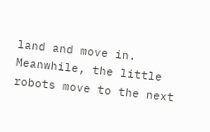land and move in. Meanwhile, the little robots move to the next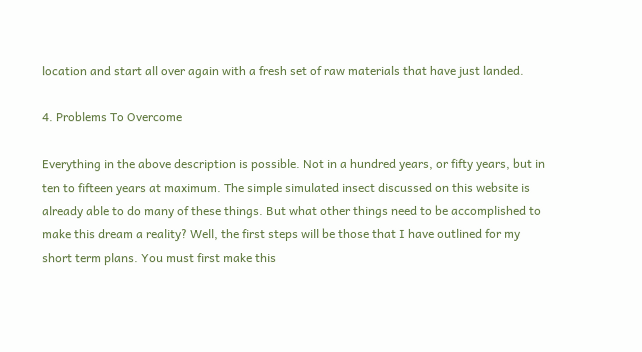location and start all over again with a fresh set of raw materials that have just landed.

4. Problems To Overcome

Everything in the above description is possible. Not in a hundred years, or fifty years, but in ten to fifteen years at maximum. The simple simulated insect discussed on this website is already able to do many of these things. But what other things need to be accomplished to make this dream a reality? Well, the first steps will be those that I have outlined for my short term plans. You must first make this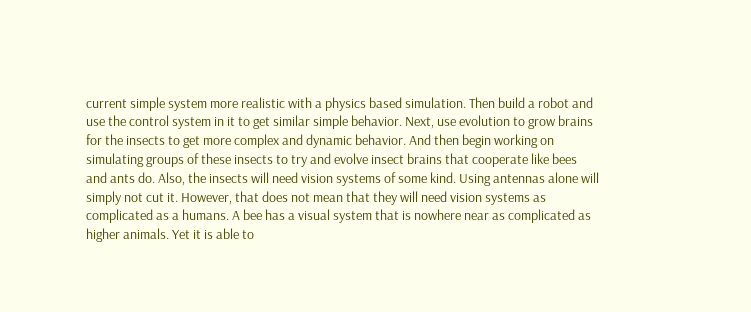current simple system more realistic with a physics based simulation. Then build a robot and use the control system in it to get similar simple behavior. Next, use evolution to grow brains for the insects to get more complex and dynamic behavior. And then begin working on simulating groups of these insects to try and evolve insect brains that cooperate like bees and ants do. Also, the insects will need vision systems of some kind. Using antennas alone will simply not cut it. However, that does not mean that they will need vision systems as complicated as a humans. A bee has a visual system that is nowhere near as complicated as higher animals. Yet it is able to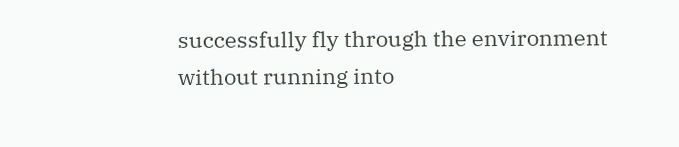successfully fly through the environment without running into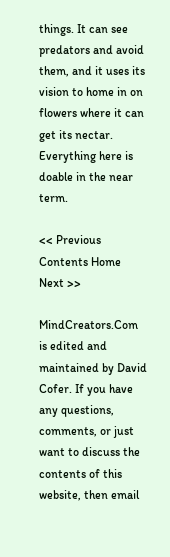things. It can see predators and avoid them, and it uses its vision to home in on flowers where it can get its nectar. Everything here is doable in the near term.

<< Previous Contents Home Next >>

MindCreators.Com is edited and maintained by David Cofer. If you have any questions, comments, or just want to discuss the contents of this website, then email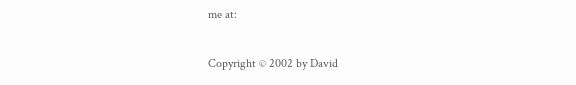me at:

Copyright © 2002 by David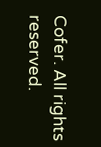Cofer. All rights reserved.